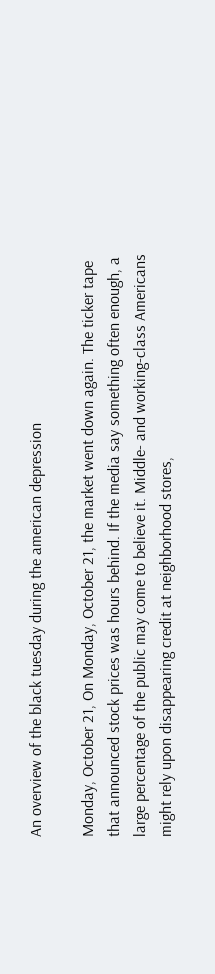An overview of the black tuesday during the american depression

Monday, October 21, On Monday, October 21, the market went down again. The ticker tape that announced stock prices was hours behind. If the media say something often enough, a large percentage of the public may come to believe it. Middle- and working-class Americans might rely upon disappearing credit at neighborhood stores,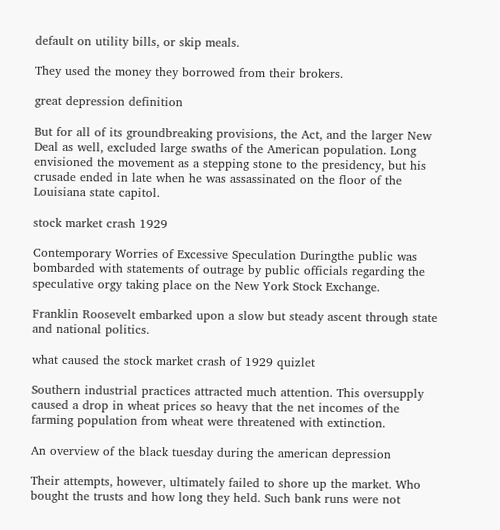default on utility bills, or skip meals.

They used the money they borrowed from their brokers.

great depression definition

But for all of its groundbreaking provisions, the Act, and the larger New Deal as well, excluded large swaths of the American population. Long envisioned the movement as a stepping stone to the presidency, but his crusade ended in late when he was assassinated on the floor of the Louisiana state capitol.

stock market crash 1929

Contemporary Worries of Excessive Speculation Duringthe public was bombarded with statements of outrage by public officials regarding the speculative orgy taking place on the New York Stock Exchange.

Franklin Roosevelt embarked upon a slow but steady ascent through state and national politics.

what caused the stock market crash of 1929 quizlet

Southern industrial practices attracted much attention. This oversupply caused a drop in wheat prices so heavy that the net incomes of the farming population from wheat were threatened with extinction.

An overview of the black tuesday during the american depression

Their attempts, however, ultimately failed to shore up the market. Who bought the trusts and how long they held. Such bank runs were not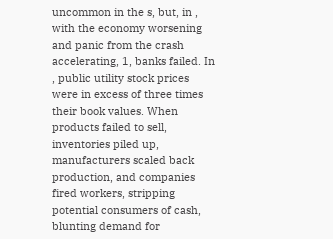uncommon in the s, but, in , with the economy worsening and panic from the crash accelerating, 1, banks failed. In , public utility stock prices were in excess of three times their book values. When products failed to sell, inventories piled up, manufacturers scaled back production, and companies fired workers, stripping potential consumers of cash, blunting demand for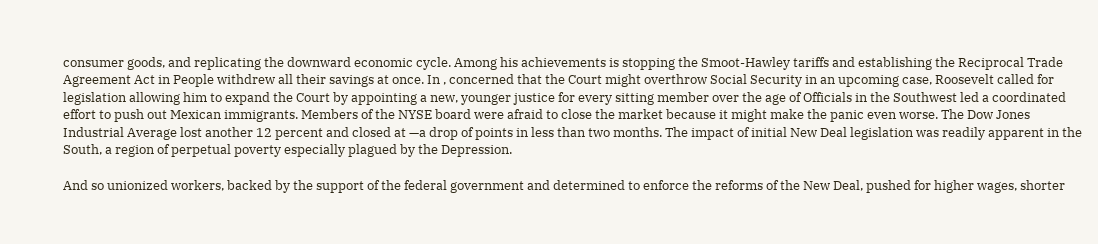consumer goods, and replicating the downward economic cycle. Among his achievements is stopping the Smoot-Hawley tariffs and establishing the Reciprocal Trade Agreement Act in People withdrew all their savings at once. In , concerned that the Court might overthrow Social Security in an upcoming case, Roosevelt called for legislation allowing him to expand the Court by appointing a new, younger justice for every sitting member over the age of Officials in the Southwest led a coordinated effort to push out Mexican immigrants. Members of the NYSE board were afraid to close the market because it might make the panic even worse. The Dow Jones Industrial Average lost another 12 percent and closed at —a drop of points in less than two months. The impact of initial New Deal legislation was readily apparent in the South, a region of perpetual poverty especially plagued by the Depression.

And so unionized workers, backed by the support of the federal government and determined to enforce the reforms of the New Deal, pushed for higher wages, shorter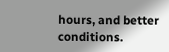hours, and better conditions.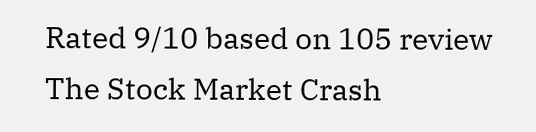Rated 9/10 based on 105 review
The Stock Market Crash